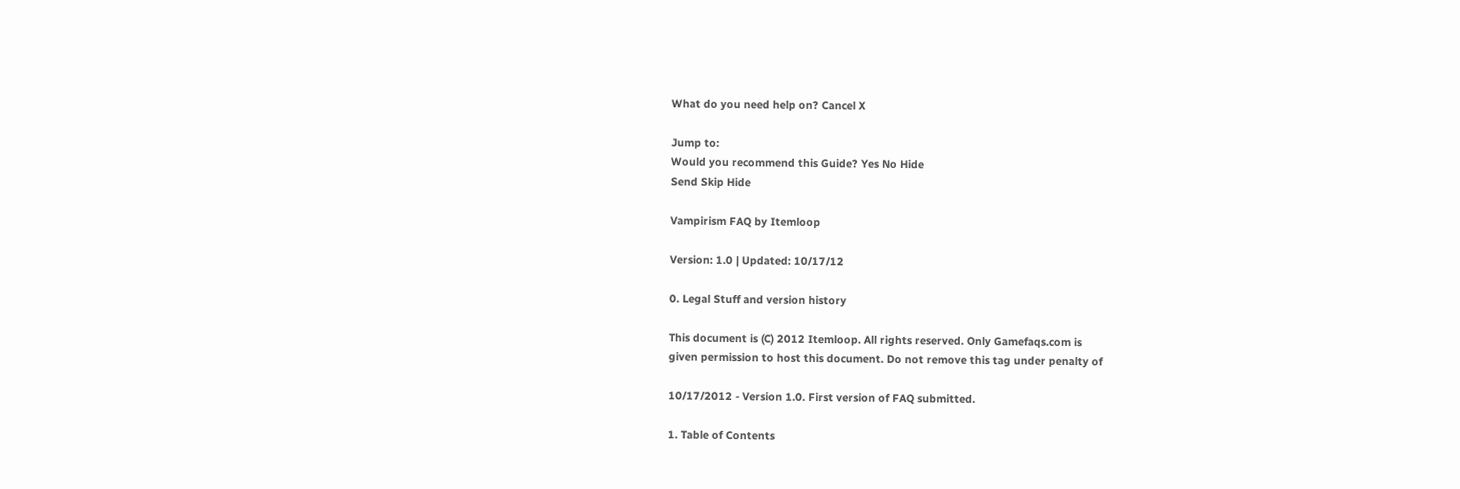What do you need help on? Cancel X

Jump to:
Would you recommend this Guide? Yes No Hide
Send Skip Hide

Vampirism FAQ by Itemloop

Version: 1.0 | Updated: 10/17/12

0. Legal Stuff and version history

This document is (C) 2012 Itemloop. All rights reserved. Only Gamefaqs.com is
given permission to host this document. Do not remove this tag under penalty of

10/17/2012 - Version 1.0. First version of FAQ submitted.

1. Table of Contents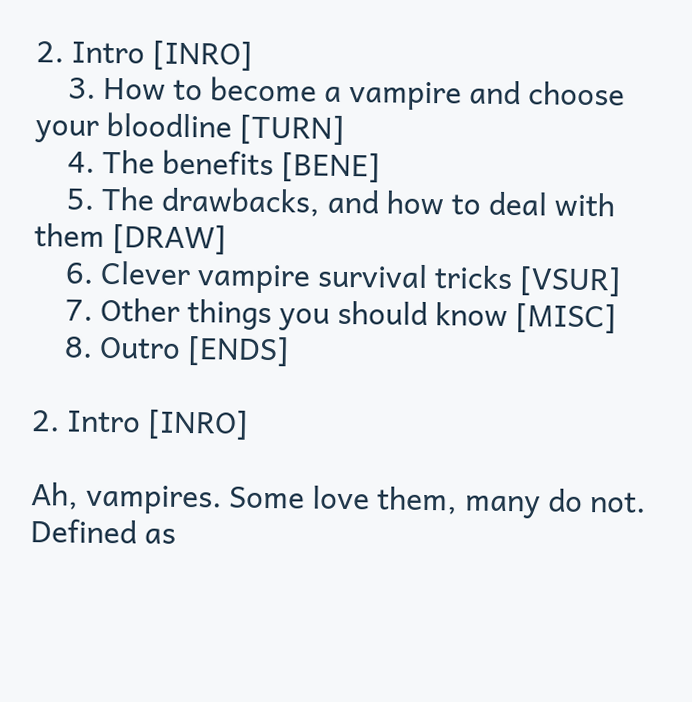2. Intro [INRO]
    3. How to become a vampire and choose your bloodline [TURN]
    4. The benefits [BENE]
    5. The drawbacks, and how to deal with them [DRAW]
    6. Clever vampire survival tricks [VSUR]
    7. Other things you should know [MISC]
    8. Outro [ENDS]

2. Intro [INRO]

Ah, vampires. Some love them, many do not. Defined as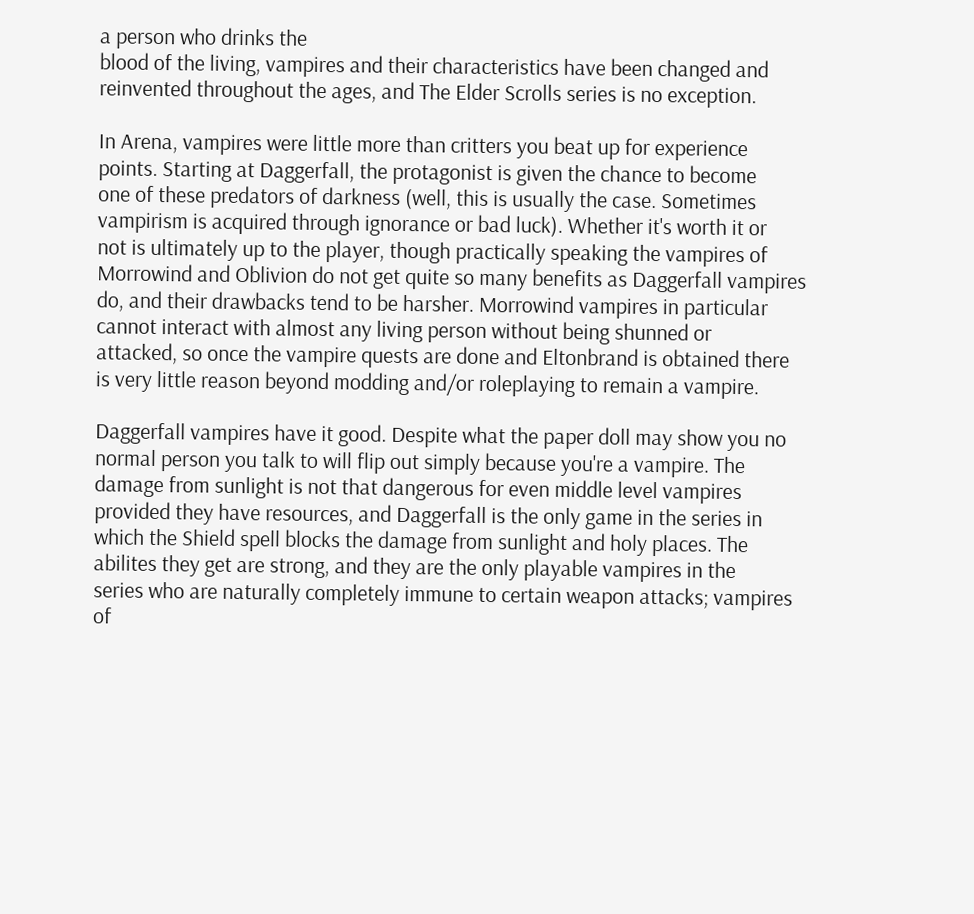a person who drinks the
blood of the living, vampires and their characteristics have been changed and
reinvented throughout the ages, and The Elder Scrolls series is no exception.

In Arena, vampires were little more than critters you beat up for experience
points. Starting at Daggerfall, the protagonist is given the chance to become
one of these predators of darkness (well, this is usually the case. Sometimes
vampirism is acquired through ignorance or bad luck). Whether it's worth it or
not is ultimately up to the player, though practically speaking the vampires of
Morrowind and Oblivion do not get quite so many benefits as Daggerfall vampires
do, and their drawbacks tend to be harsher. Morrowind vampires in particular
cannot interact with almost any living person without being shunned or
attacked, so once the vampire quests are done and Eltonbrand is obtained there
is very little reason beyond modding and/or roleplaying to remain a vampire.

Daggerfall vampires have it good. Despite what the paper doll may show you no
normal person you talk to will flip out simply because you're a vampire. The
damage from sunlight is not that dangerous for even middle level vampires
provided they have resources, and Daggerfall is the only game in the series in
which the Shield spell blocks the damage from sunlight and holy places. The
abilites they get are strong, and they are the only playable vampires in the
series who are naturally completely immune to certain weapon attacks; vampires
of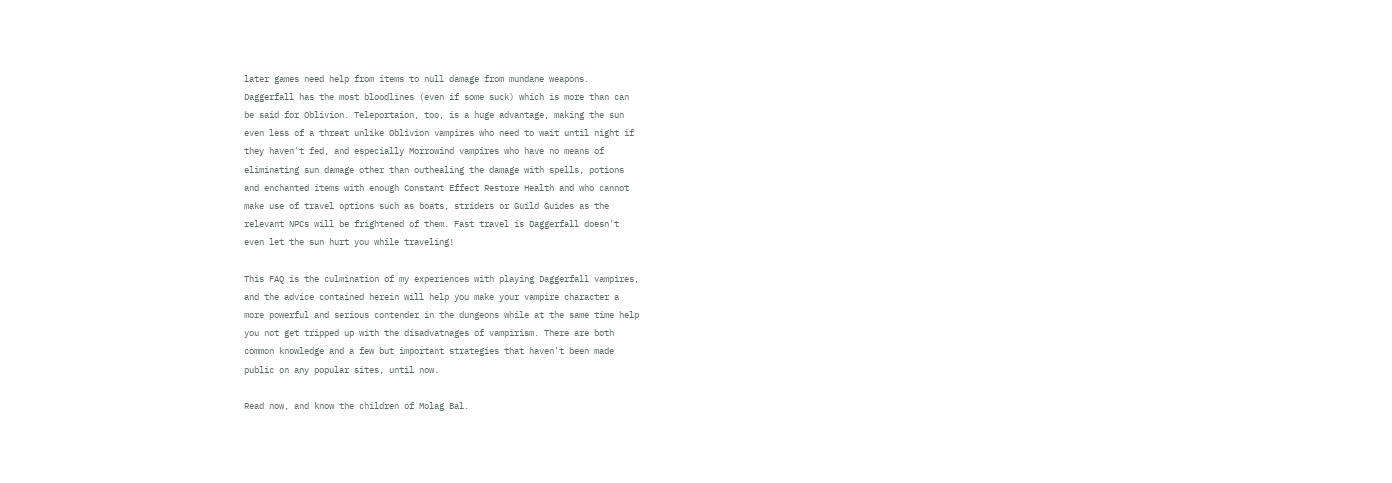later games need help from items to null damage from mundane weapons.
Daggerfall has the most bloodlines (even if some suck) which is more than can
be said for Oblivion. Teleportaion, too, is a huge advantage, making the sun
even less of a threat unlike Oblivion vampires who need to wait until night if
they haven't fed, and especially Morrowind vampires who have no means of
eliminating sun damage other than outhealing the damage with spells, potions
and enchanted items with enough Constant Effect Restore Health and who cannot
make use of travel options such as boats, striders or Guild Guides as the
relevant NPCs will be frightened of them. Fast travel is Daggerfall doesn't
even let the sun hurt you while traveling!

This FAQ is the culmination of my experiences with playing Daggerfall vampires,
and the advice contained herein will help you make your vampire character a
more powerful and serious contender in the dungeons while at the same time help
you not get tripped up with the disadvatnages of vampirism. There are both
common knowledge and a few but important strategies that haven't been made
public on any popular sites, until now.

Read now, and know the children of Molag Bal.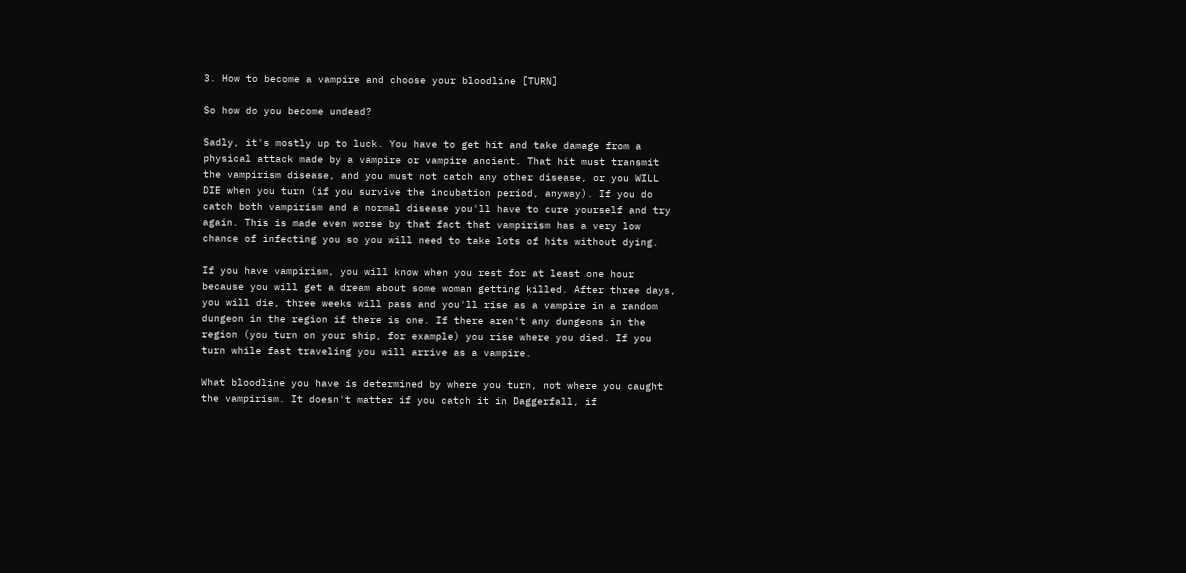3. How to become a vampire and choose your bloodline [TURN]

So how do you become undead?

Sadly, it's mostly up to luck. You have to get hit and take damage from a
physical attack made by a vampire or vampire ancient. That hit must transmit
the vampirism disease, and you must not catch any other disease, or you WILL
DIE when you turn (if you survive the incubation period, anyway). If you do
catch both vampirism and a normal disease you'll have to cure yourself and try
again. This is made even worse by that fact that vampirism has a very low
chance of infecting you so you will need to take lots of hits without dying.

If you have vampirism, you will know when you rest for at least one hour
because you will get a dream about some woman getting killed. After three days,
you will die, three weeks will pass and you'll rise as a vampire in a random
dungeon in the region if there is one. If there aren't any dungeons in the
region (you turn on your ship, for example) you rise where you died. If you
turn while fast traveling you will arrive as a vampire.

What bloodline you have is determined by where you turn, not where you caught
the vampirism. It doesn't matter if you catch it in Daggerfall, if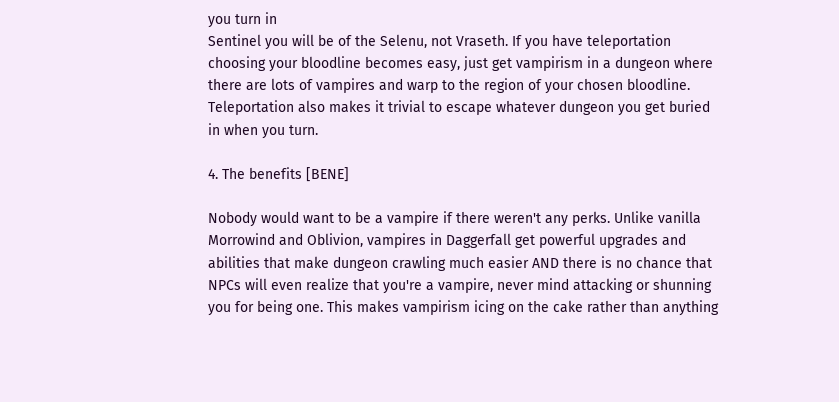you turn in
Sentinel you will be of the Selenu, not Vraseth. If you have teleportation
choosing your bloodline becomes easy, just get vampirism in a dungeon where
there are lots of vampires and warp to the region of your chosen bloodline.
Teleportation also makes it trivial to escape whatever dungeon you get buried
in when you turn.

4. The benefits [BENE]

Nobody would want to be a vampire if there weren't any perks. Unlike vanilla
Morrowind and Oblivion, vampires in Daggerfall get powerful upgrades and
abilities that make dungeon crawling much easier AND there is no chance that
NPCs will even realize that you're a vampire, never mind attacking or shunning
you for being one. This makes vampirism icing on the cake rather than anything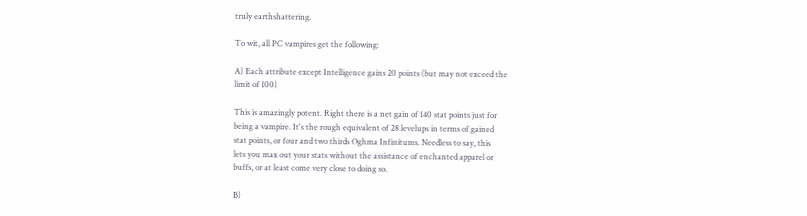truly earthshattering.

To wit, all PC vampires get the following:

A) Each attribute except Intelligence gains 20 points (but may not exceed the
limit of 100)

This is amazingly potent. Right there is a net gain of 140 stat points just for
being a vampire. It's the rough equivalent of 28 levelups in terms of gained
stat points, or four and two thirds Oghma Infinitums. Needless to say, this
lets you max out your stats without the assistance of enchanted apparel or
buffs, or at least come very close to doing so.

B)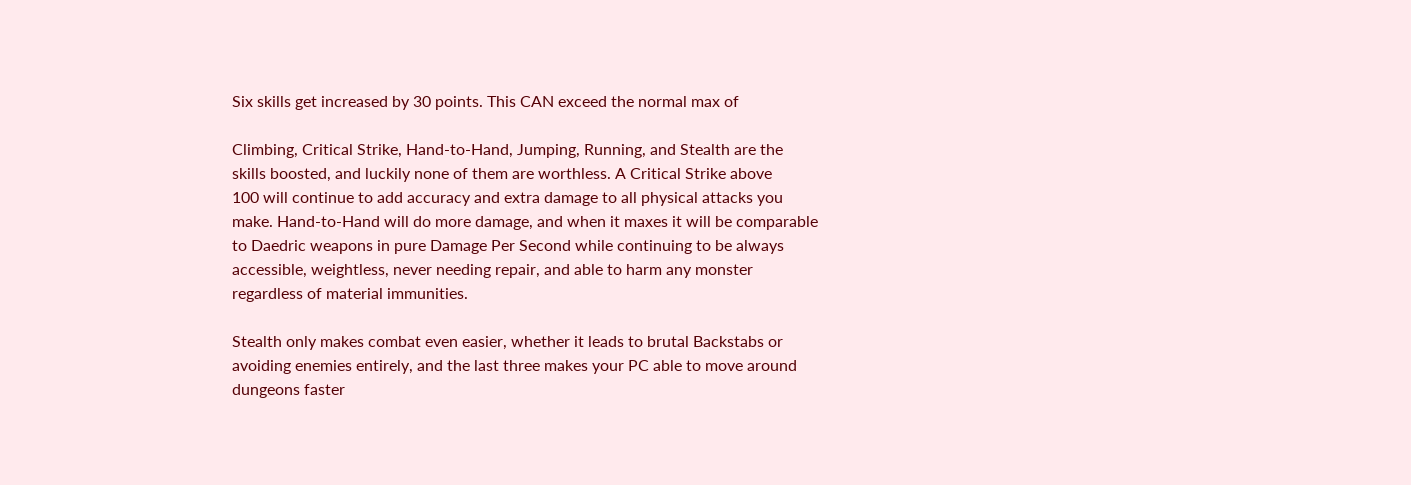Six skills get increased by 30 points. This CAN exceed the normal max of

Climbing, Critical Strike, Hand-to-Hand, Jumping, Running, and Stealth are the
skills boosted, and luckily none of them are worthless. A Critical Strike above
100 will continue to add accuracy and extra damage to all physical attacks you
make. Hand-to-Hand will do more damage, and when it maxes it will be comparable
to Daedric weapons in pure Damage Per Second while continuing to be always
accessible, weightless, never needing repair, and able to harm any monster
regardless of material immunities.

Stealth only makes combat even easier, whether it leads to brutal Backstabs or
avoiding enemies entirely, and the last three makes your PC able to move around
dungeons faster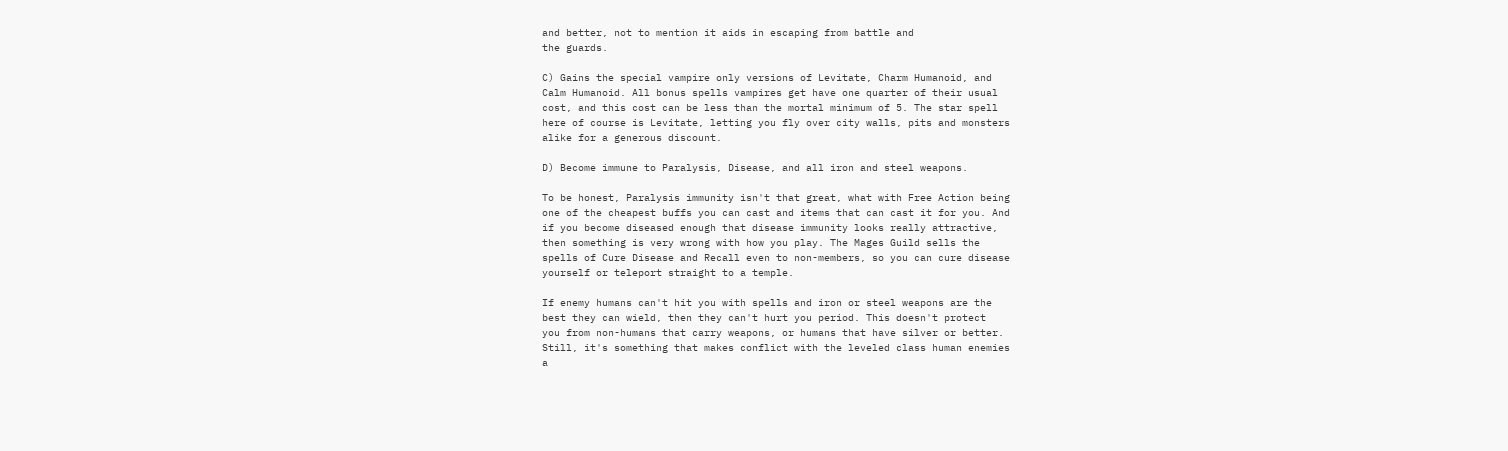and better, not to mention it aids in escaping from battle and
the guards.

C) Gains the special vampire only versions of Levitate, Charm Humanoid, and
Calm Humanoid. All bonus spells vampires get have one quarter of their usual
cost, and this cost can be less than the mortal minimum of 5. The star spell
here of course is Levitate, letting you fly over city walls, pits and monsters
alike for a generous discount.

D) Become immune to Paralysis, Disease, and all iron and steel weapons.

To be honest, Paralysis immunity isn't that great, what with Free Action being
one of the cheapest buffs you can cast and items that can cast it for you. And
if you become diseased enough that disease immunity looks really attractive,
then something is very wrong with how you play. The Mages Guild sells the
spells of Cure Disease and Recall even to non-members, so you can cure disease
yourself or teleport straight to a temple.

If enemy humans can't hit you with spells and iron or steel weapons are the
best they can wield, then they can't hurt you period. This doesn't protect
you from non-humans that carry weapons, or humans that have silver or better.
Still, it's something that makes conflict with the leveled class human enemies
a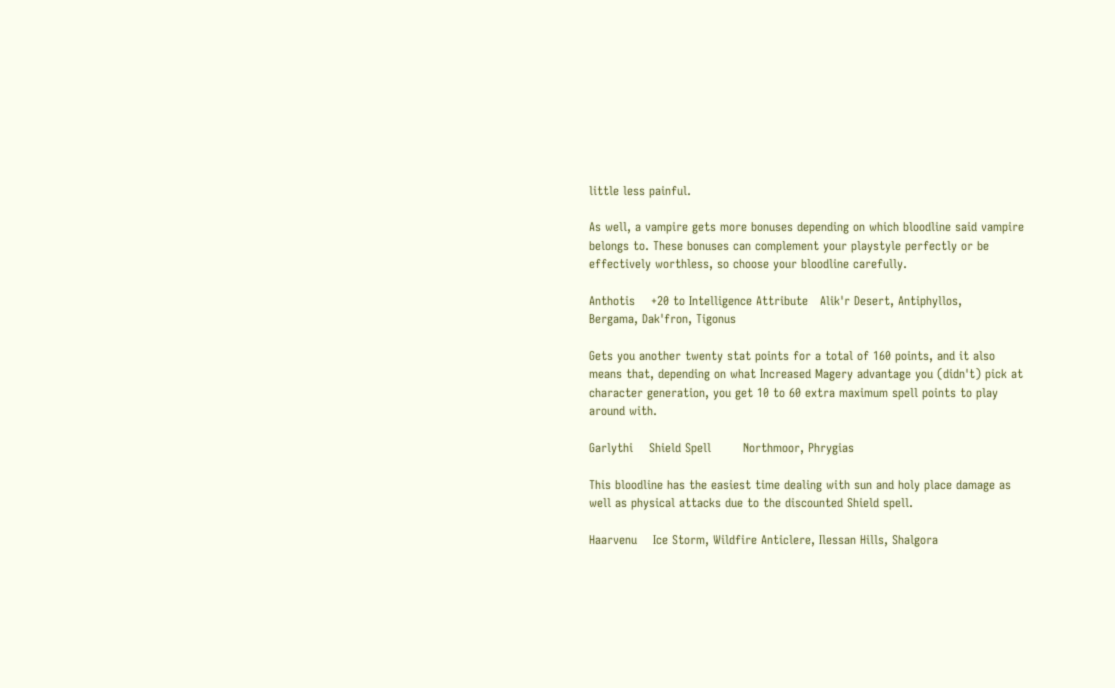little less painful.

As well, a vampire gets more bonuses depending on which bloodline said vampire
belongs to. These bonuses can complement your playstyle perfectly or be
effectively worthless, so choose your bloodline carefully.

Anthotis    +20 to Intelligence Attribute   Alik'r Desert, Antiphyllos,
Bergama, Dak'fron, Tigonus

Gets you another twenty stat points for a total of 160 points, and it also
means that, depending on what Increased Magery advantage you (didn't) pick at
character generation, you get 10 to 60 extra maximum spell points to play
around with.

Garlythi    Shield Spell        Northmoor, Phrygias

This bloodline has the easiest time dealing with sun and holy place damage as
well as physical attacks due to the discounted Shield spell.

Haarvenu    Ice Storm, Wildfire Anticlere, Ilessan Hills, Shalgora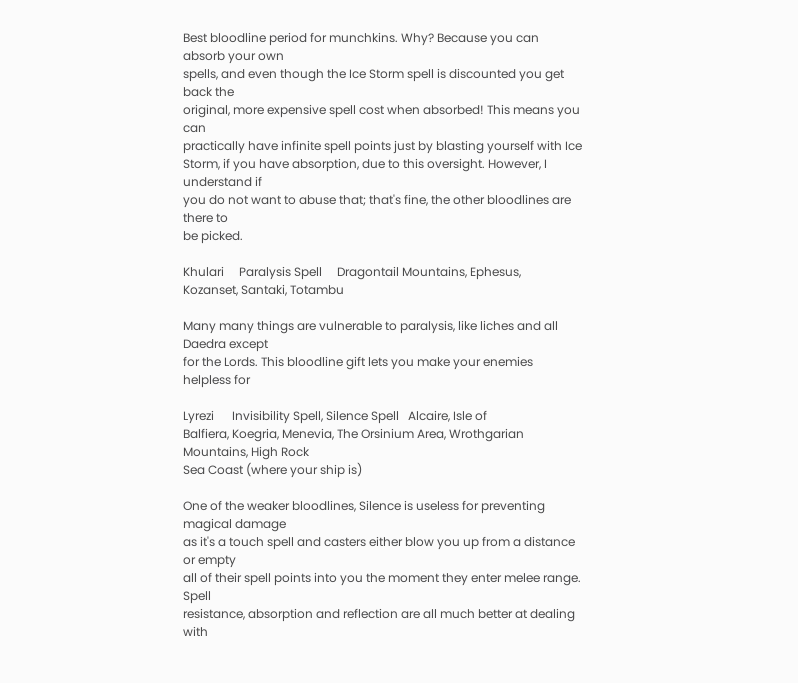Best bloodline period for munchkins. Why? Because you can absorb your own
spells, and even though the Ice Storm spell is discounted you get back the
original, more expensive spell cost when absorbed! This means you can
practically have infinite spell points just by blasting yourself with Ice
Storm, if you have absorption, due to this oversight. However, I understand if
you do not want to abuse that; that's fine, the other bloodlines are there to
be picked.

Khulari     Paralysis Spell     Dragontail Mountains, Ephesus,
Kozanset, Santaki, Totambu

Many many things are vulnerable to paralysis, like liches and all Daedra except
for the Lords. This bloodline gift lets you make your enemies helpless for

Lyrezi      Invisibility Spell, Silence Spell   Alcaire, Isle of
Balfiera, Koegria, Menevia, The Orsinium Area, Wrothgarian Mountains, High Rock
Sea Coast (where your ship is)

One of the weaker bloodlines, Silence is useless for preventing magical damage
as it's a touch spell and casters either blow you up from a distance or empty
all of their spell points into you the moment they enter melee range. Spell
resistance, absorption and reflection are all much better at dealing with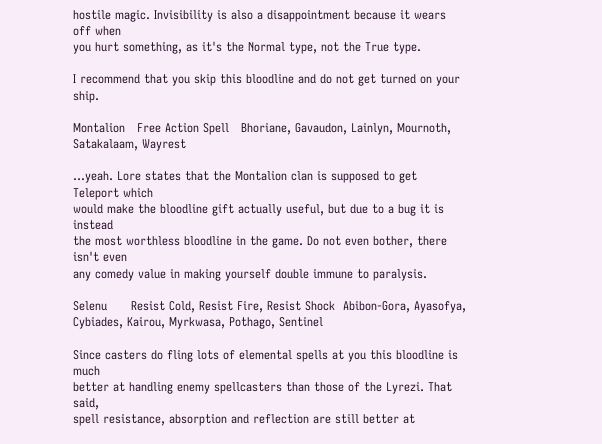hostile magic. Invisibility is also a disappointment because it wears off when
you hurt something, as it's the Normal type, not the True type.

I recommend that you skip this bloodline and do not get turned on your ship.

Montalion   Free Action Spell   Bhoriane, Gavaudon, Lainlyn, Mournoth,
Satakalaam, Wayrest

...yeah. Lore states that the Montalion clan is supposed to get Teleport which
would make the bloodline gift actually useful, but due to a bug it is instead
the most worthless bloodline in the game. Do not even bother, there isn't even
any comedy value in making yourself double immune to paralysis.

Selenu      Resist Cold, Resist Fire, Resist Shock  Abibon-Gora, Ayasofya,
Cybiades, Kairou, Myrkwasa, Pothago, Sentinel

Since casters do fling lots of elemental spells at you this bloodline is much
better at handling enemy spellcasters than those of the Lyrezi. That said,
spell resistance, absorption and reflection are still better at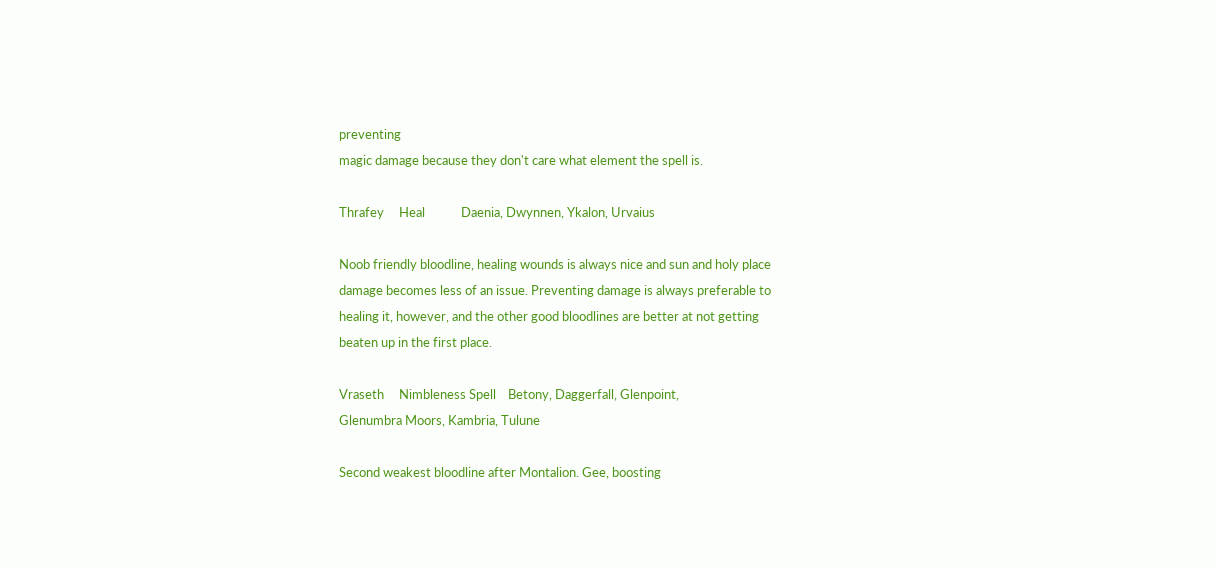preventing
magic damage because they don't care what element the spell is.

Thrafey     Heal            Daenia, Dwynnen, Ykalon, Urvaius

Noob friendly bloodline, healing wounds is always nice and sun and holy place
damage becomes less of an issue. Preventing damage is always preferable to
healing it, however, and the other good bloodlines are better at not getting
beaten up in the first place.

Vraseth     Nimbleness Spell    Betony, Daggerfall, Glenpoint,
Glenumbra Moors, Kambria, Tulune

Second weakest bloodline after Montalion. Gee, boosting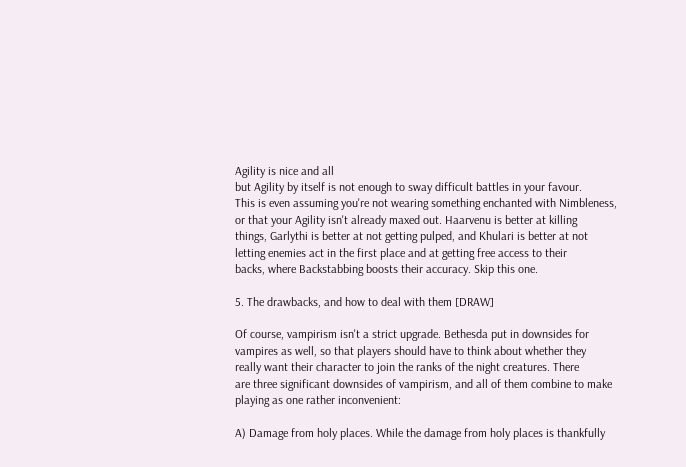Agility is nice and all
but Agility by itself is not enough to sway difficult battles in your favour.
This is even assuming you're not wearing something enchanted with Nimbleness,
or that your Agility isn't already maxed out. Haarvenu is better at killing
things, Garlythi is better at not getting pulped, and Khulari is better at not
letting enemies act in the first place and at getting free access to their
backs, where Backstabbing boosts their accuracy. Skip this one.

5. The drawbacks, and how to deal with them [DRAW]

Of course, vampirism isn't a strict upgrade. Bethesda put in downsides for
vampires as well, so that players should have to think about whether they
really want their character to join the ranks of the night creatures. There
are three significant downsides of vampirism, and all of them combine to make
playing as one rather inconvenient:

A) Damage from holy places. While the damage from holy places is thankfully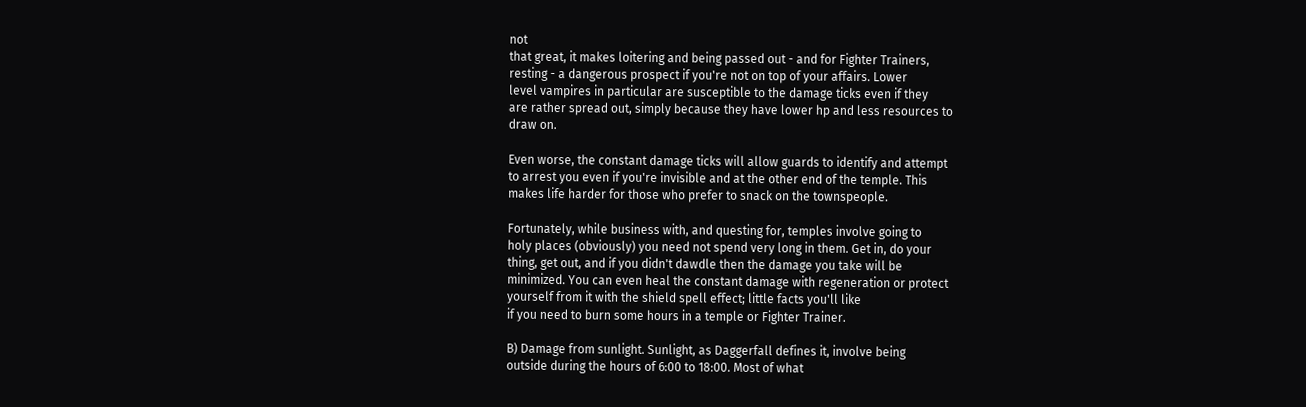not
that great, it makes loitering and being passed out - and for Fighter Trainers,
resting - a dangerous prospect if you're not on top of your affairs. Lower
level vampires in particular are susceptible to the damage ticks even if they
are rather spread out, simply because they have lower hp and less resources to
draw on.

Even worse, the constant damage ticks will allow guards to identify and attempt
to arrest you even if you're invisible and at the other end of the temple. This
makes life harder for those who prefer to snack on the townspeople.

Fortunately, while business with, and questing for, temples involve going to
holy places (obviously) you need not spend very long in them. Get in, do your
thing, get out, and if you didn't dawdle then the damage you take will be
minimized. You can even heal the constant damage with regeneration or protect
yourself from it with the shield spell effect; little facts you'll like
if you need to burn some hours in a temple or Fighter Trainer.

B) Damage from sunlight. Sunlight, as Daggerfall defines it, involve being
outside during the hours of 6:00 to 18:00. Most of what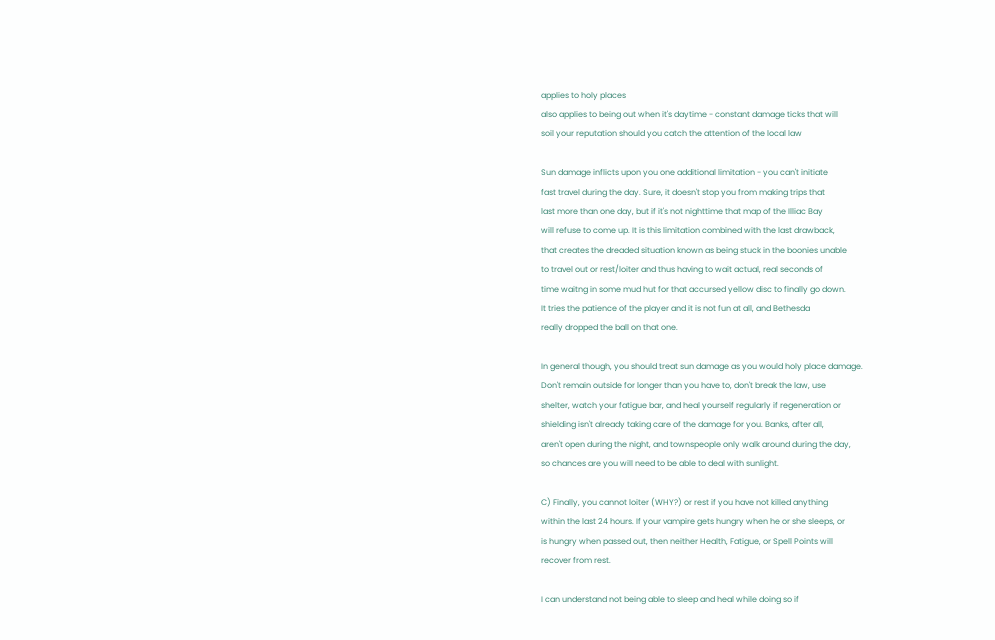applies to holy places
also applies to being out when it's daytime - constant damage ticks that will
soil your reputation should you catch the attention of the local law

Sun damage inflicts upon you one additional limitation - you can't initiate
fast travel during the day. Sure, it doesn't stop you from making trips that
last more than one day, but if it's not nighttime that map of the Illiac Bay
will refuse to come up. It is this limitation combined with the last drawback,
that creates the dreaded situation known as being stuck in the boonies unable
to travel out or rest/loiter and thus having to wait actual, real seconds of
time waitng in some mud hut for that accursed yellow disc to finally go down.
It tries the patience of the player and it is not fun at all, and Bethesda
really dropped the ball on that one.

In general though, you should treat sun damage as you would holy place damage.
Don't remain outside for longer than you have to, don't break the law, use
shelter, watch your fatigue bar, and heal yourself regularly if regeneration or
shielding isn't already taking care of the damage for you. Banks, after all,
aren't open during the night, and townspeople only walk around during the day,
so chances are you will need to be able to deal with sunlight.

C) Finally, you cannot loiter (WHY?) or rest if you have not killed anything
within the last 24 hours. If your vampire gets hungry when he or she sleeps, or
is hungry when passed out, then neither Health, Fatigue, or Spell Points will
recover from rest.

I can understand not being able to sleep and heal while doing so if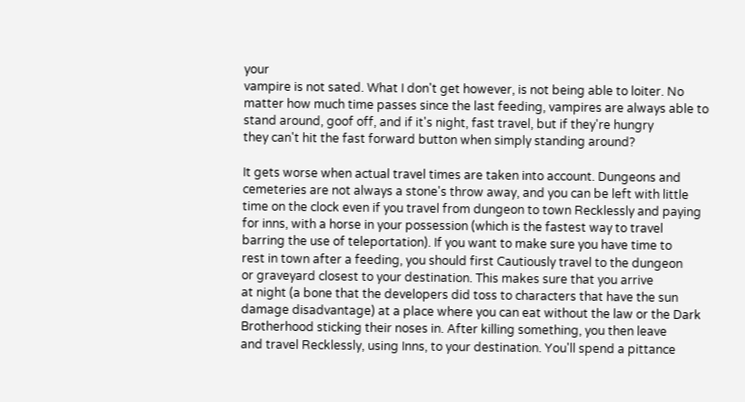your
vampire is not sated. What I don't get however, is not being able to loiter. No
matter how much time passes since the last feeding, vampires are always able to
stand around, goof off, and if it's night, fast travel, but if they're hungry
they can't hit the fast forward button when simply standing around?

It gets worse when actual travel times are taken into account. Dungeons and
cemeteries are not always a stone's throw away, and you can be left with little
time on the clock even if you travel from dungeon to town Recklessly and paying
for inns, with a horse in your possession (which is the fastest way to travel
barring the use of teleportation). If you want to make sure you have time to
rest in town after a feeding, you should first Cautiously travel to the dungeon
or graveyard closest to your destination. This makes sure that you arrive
at night (a bone that the developers did toss to characters that have the sun
damage disadvantage) at a place where you can eat without the law or the Dark
Brotherhood sticking their noses in. After killing something, you then leave
and travel Recklessly, using Inns, to your destination. You'll spend a pittance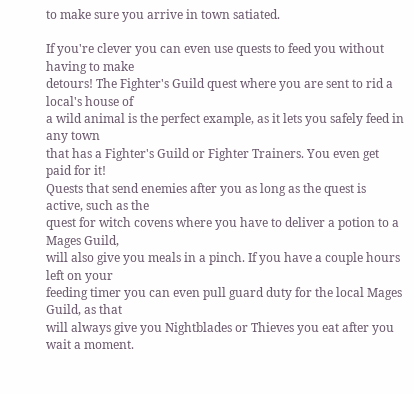to make sure you arrive in town satiated.

If you're clever you can even use quests to feed you without having to make
detours! The Fighter's Guild quest where you are sent to rid a local's house of
a wild animal is the perfect example, as it lets you safely feed in any town
that has a Fighter's Guild or Fighter Trainers. You even get paid for it!
Quests that send enemies after you as long as the quest is active, such as the
quest for witch covens where you have to deliver a potion to a Mages Guild,
will also give you meals in a pinch. If you have a couple hours left on your
feeding timer you can even pull guard duty for the local Mages Guild, as that
will always give you Nightblades or Thieves you eat after you wait a moment.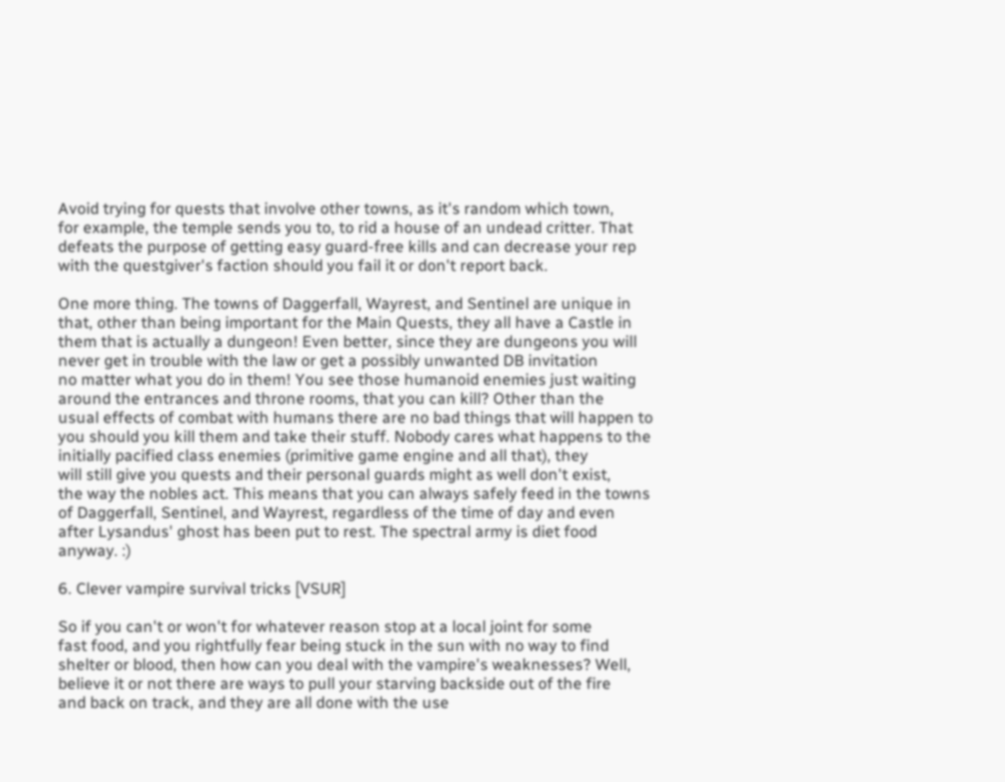Avoid trying for quests that involve other towns, as it's random which town,
for example, the temple sends you to, to rid a house of an undead critter. That
defeats the purpose of getting easy guard-free kills and can decrease your rep
with the questgiver's faction should you fail it or don't report back.

One more thing. The towns of Daggerfall, Wayrest, and Sentinel are unique in
that, other than being important for the Main Quests, they all have a Castle in
them that is actually a dungeon! Even better, since they are dungeons you will
never get in trouble with the law or get a possibly unwanted DB invitation
no matter what you do in them! You see those humanoid enemies just waiting
around the entrances and throne rooms, that you can kill? Other than the
usual effects of combat with humans there are no bad things that will happen to
you should you kill them and take their stuff. Nobody cares what happens to the
initially pacified class enemies (primitive game engine and all that), they
will still give you quests and their personal guards might as well don't exist,
the way the nobles act. This means that you can always safely feed in the towns
of Daggerfall, Sentinel, and Wayrest, regardless of the time of day and even
after Lysandus' ghost has been put to rest. The spectral army is diet food
anyway. :)

6. Clever vampire survival tricks [VSUR]

So if you can't or won't for whatever reason stop at a local joint for some
fast food, and you rightfully fear being stuck in the sun with no way to find
shelter or blood, then how can you deal with the vampire's weaknesses? Well,
believe it or not there are ways to pull your starving backside out of the fire
and back on track, and they are all done with the use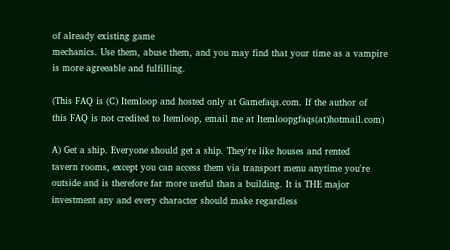of already existing game
mechanics. Use them, abuse them, and you may find that your time as a vampire
is more agreeable and fulfilling.

(This FAQ is (C) Itemloop and hosted only at Gamefaqs.com. If the author of
this FAQ is not credited to Itemloop, email me at Itemloopgfaqs(at)hotmail.com)

A) Get a ship. Everyone should get a ship. They're like houses and rented
tavern rooms, except you can access them via transport menu anytime you're
outside and is therefore far more useful than a building. It is THE major
investment any and every character should make regardless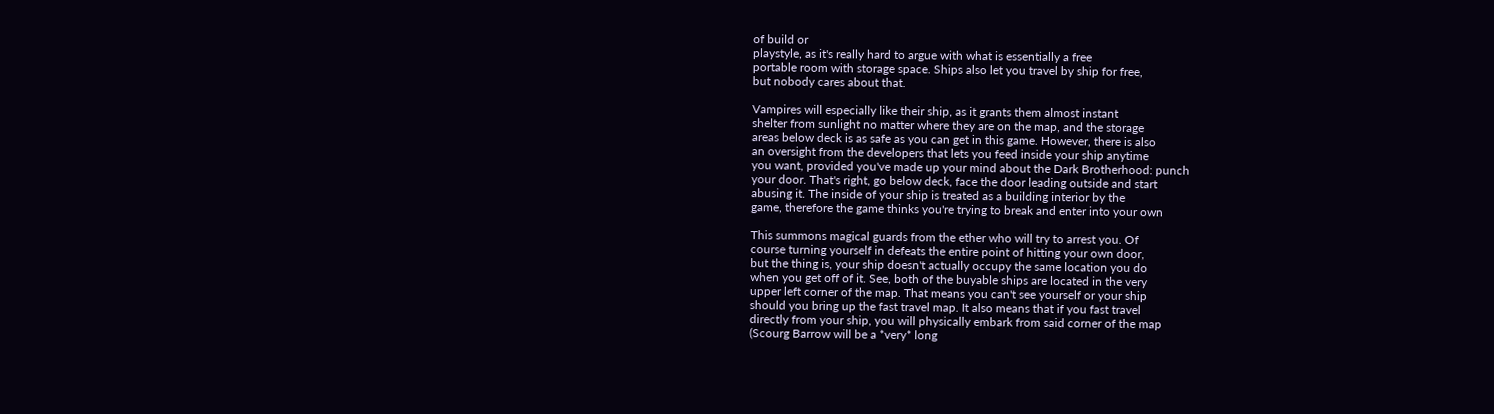of build or
playstyle, as it's really hard to argue with what is essentially a free
portable room with storage space. Ships also let you travel by ship for free,
but nobody cares about that.

Vampires will especially like their ship, as it grants them almost instant
shelter from sunlight no matter where they are on the map, and the storage
areas below deck is as safe as you can get in this game. However, there is also
an oversight from the developers that lets you feed inside your ship anytime
you want, provided you've made up your mind about the Dark Brotherhood: punch
your door. That's right, go below deck, face the door leading outside and start
abusing it. The inside of your ship is treated as a building interior by the
game, therefore the game thinks you're trying to break and enter into your own

This summons magical guards from the ether who will try to arrest you. Of
course turning yourself in defeats the entire point of hitting your own door,
but the thing is, your ship doesn't actually occupy the same location you do
when you get off of it. See, both of the buyable ships are located in the very
upper left corner of the map. That means you can't see yourself or your ship
should you bring up the fast travel map. It also means that if you fast travel
directly from your ship, you will physically embark from said corner of the map
(Scourg Barrow will be a *very* long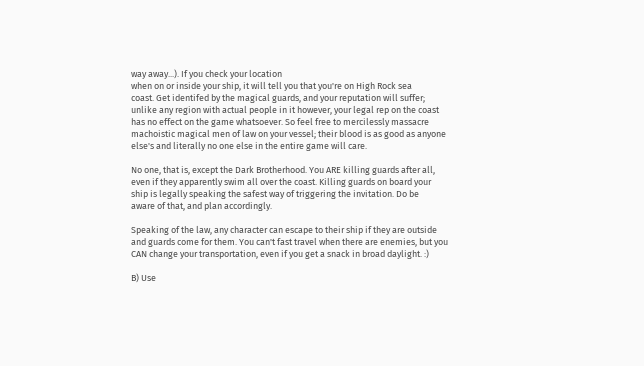way away...). If you check your location
when on or inside your ship, it will tell you that you're on High Rock sea
coast. Get identifed by the magical guards, and your reputation will suffer;
unlike any region with actual people in it however, your legal rep on the coast
has no effect on the game whatsoever. So feel free to mercilessly massacre
machoistic magical men of law on your vessel; their blood is as good as anyone
else's and literally no one else in the entire game will care.

No one, that is, except the Dark Brotherhood. You ARE killing guards after all,
even if they apparently swim all over the coast. Killing guards on board your
ship is legally speaking the safest way of triggering the invitation. Do be
aware of that, and plan accordingly.

Speaking of the law, any character can escape to their ship if they are outside
and guards come for them. You can't fast travel when there are enemies, but you
CAN change your transportation, even if you get a snack in broad daylight. :)

B) Use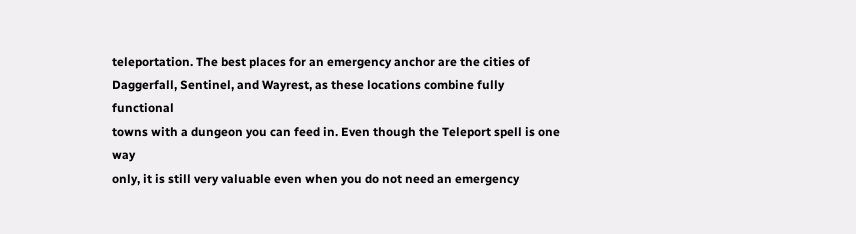teleportation. The best places for an emergency anchor are the cities of
Daggerfall, Sentinel, and Wayrest, as these locations combine fully functional
towns with a dungeon you can feed in. Even though the Teleport spell is one way
only, it is still very valuable even when you do not need an emergency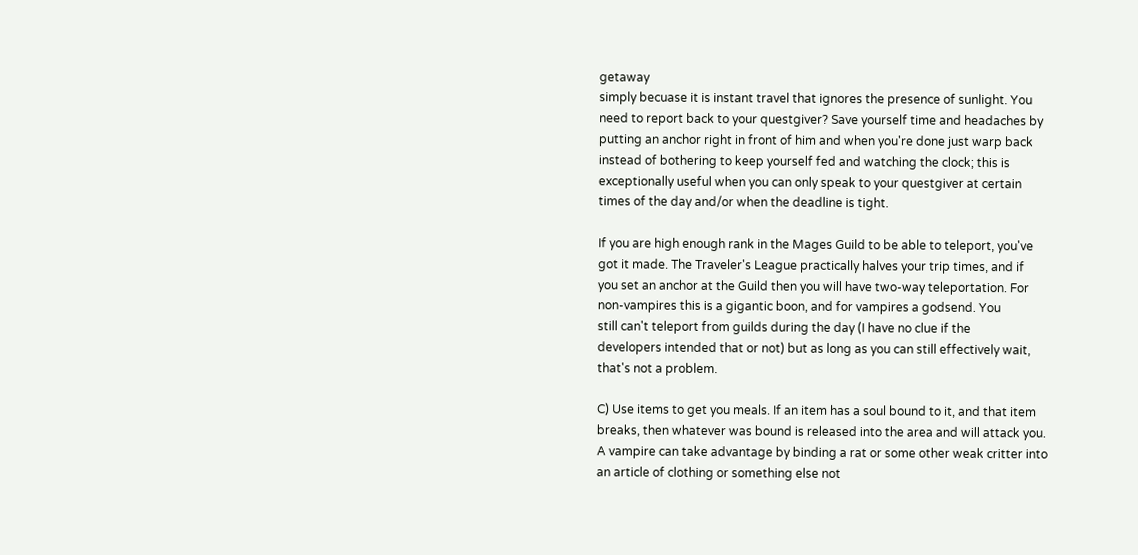getaway
simply becuase it is instant travel that ignores the presence of sunlight. You
need to report back to your questgiver? Save yourself time and headaches by
putting an anchor right in front of him and when you're done just warp back
instead of bothering to keep yourself fed and watching the clock; this is
exceptionally useful when you can only speak to your questgiver at certain
times of the day and/or when the deadline is tight.

If you are high enough rank in the Mages Guild to be able to teleport, you've
got it made. The Traveler's League practically halves your trip times, and if
you set an anchor at the Guild then you will have two-way teleportation. For
non-vampires this is a gigantic boon, and for vampires a godsend. You
still can't teleport from guilds during the day (I have no clue if the
developers intended that or not) but as long as you can still effectively wait,
that's not a problem.

C) Use items to get you meals. If an item has a soul bound to it, and that item
breaks, then whatever was bound is released into the area and will attack you.
A vampire can take advantage by binding a rat or some other weak critter into
an article of clothing or something else not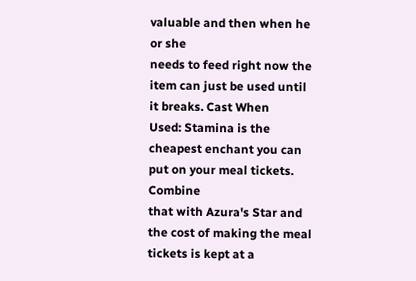valuable and then when he or she
needs to feed right now the item can just be used until it breaks. Cast When
Used: Stamina is the cheapest enchant you can put on your meal tickets. Combine
that with Azura's Star and the cost of making the meal tickets is kept at a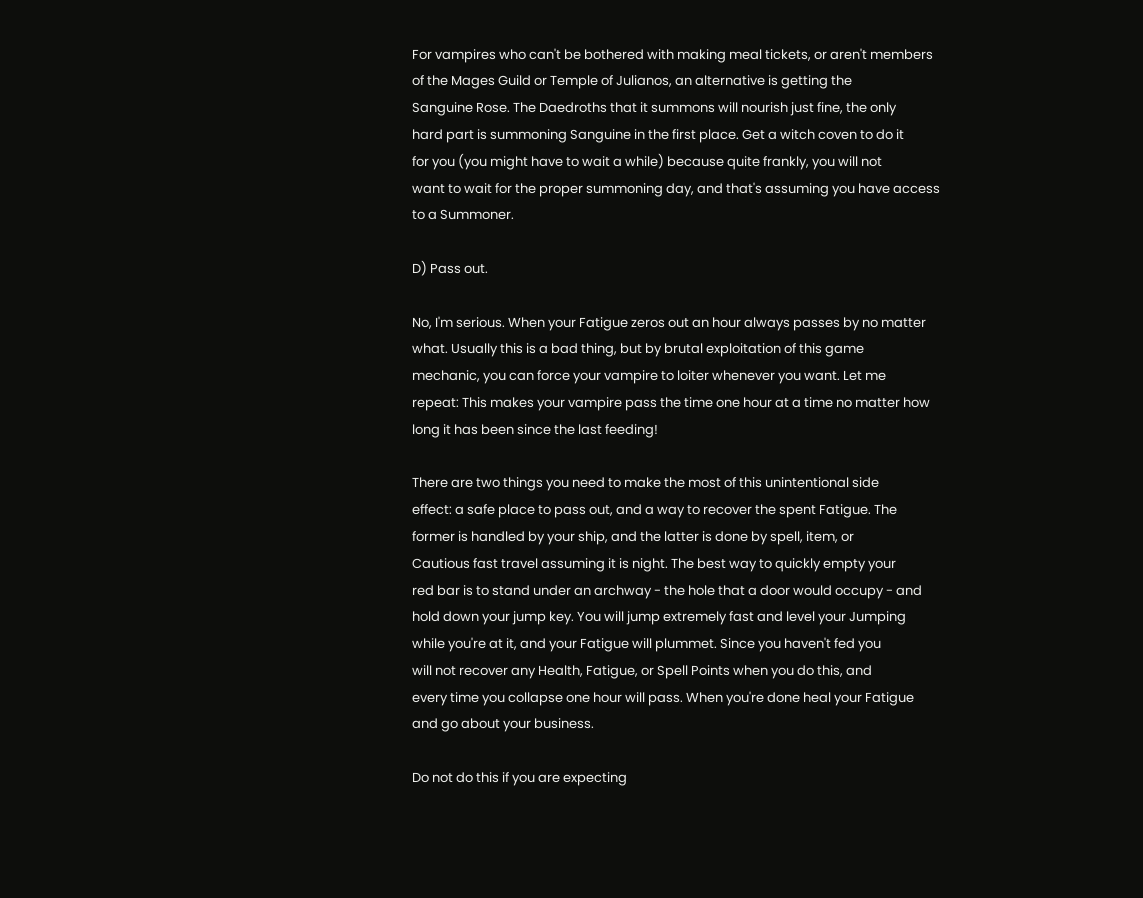For vampires who can't be bothered with making meal tickets, or aren't members
of the Mages Guild or Temple of Julianos, an alternative is getting the
Sanguine Rose. The Daedroths that it summons will nourish just fine, the only
hard part is summoning Sanguine in the first place. Get a witch coven to do it
for you (you might have to wait a while) because quite frankly, you will not
want to wait for the proper summoning day, and that's assuming you have access
to a Summoner.

D) Pass out.

No, I'm serious. When your Fatigue zeros out an hour always passes by no matter
what. Usually this is a bad thing, but by brutal exploitation of this game
mechanic, you can force your vampire to loiter whenever you want. Let me
repeat: This makes your vampire pass the time one hour at a time no matter how
long it has been since the last feeding!

There are two things you need to make the most of this unintentional side
effect: a safe place to pass out, and a way to recover the spent Fatigue. The
former is handled by your ship, and the latter is done by spell, item, or
Cautious fast travel assuming it is night. The best way to quickly empty your
red bar is to stand under an archway - the hole that a door would occupy - and
hold down your jump key. You will jump extremely fast and level your Jumping
while you're at it, and your Fatigue will plummet. Since you haven't fed you
will not recover any Health, Fatigue, or Spell Points when you do this, and
every time you collapse one hour will pass. When you're done heal your Fatigue
and go about your business.

Do not do this if you are expecting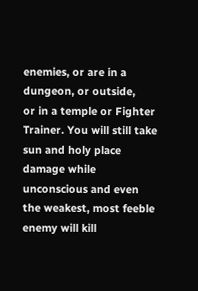enemies, or are in a dungeon, or outside,
or in a temple or Fighter Trainer. You will still take sun and holy place
damage while unconscious and even the weakest, most feeble enemy will kill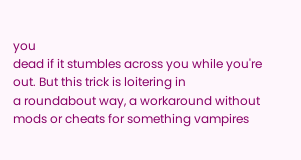you
dead if it stumbles across you while you're out. But this trick is loitering in
a roundabout way, a workaround without mods or cheats for something vampires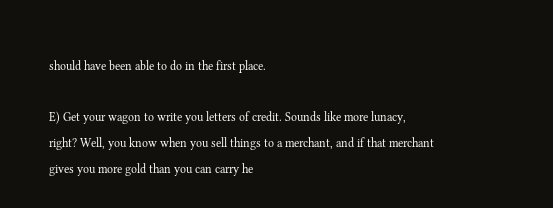should have been able to do in the first place.

E) Get your wagon to write you letters of credit. Sounds like more lunacy,
right? Well, you know when you sell things to a merchant, and if that merchant
gives you more gold than you can carry he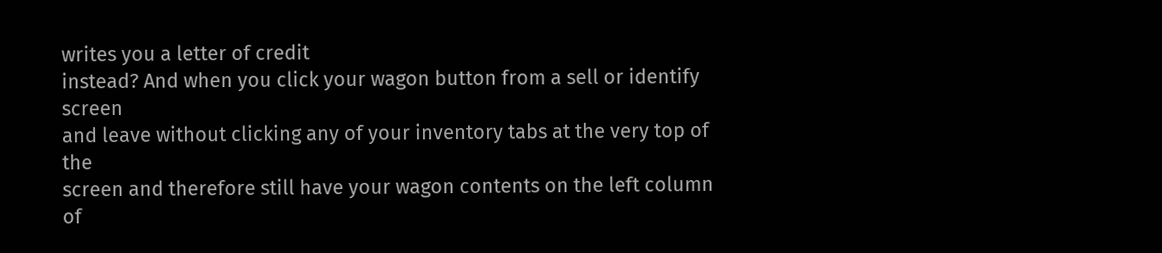writes you a letter of credit
instead? And when you click your wagon button from a sell or identify screen
and leave without clicking any of your inventory tabs at the very top of the
screen and therefore still have your wagon contents on the left column of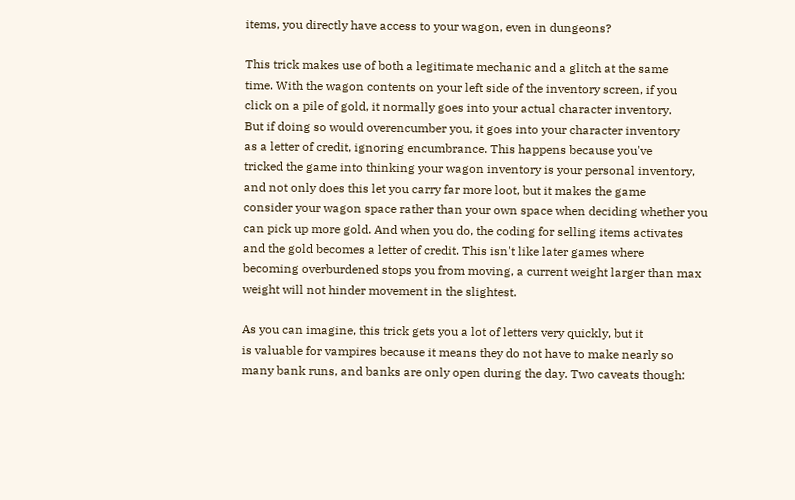items, you directly have access to your wagon, even in dungeons?

This trick makes use of both a legitimate mechanic and a glitch at the same
time. With the wagon contents on your left side of the inventory screen, if you
click on a pile of gold, it normally goes into your actual character inventory.
But if doing so would overencumber you, it goes into your character inventory
as a letter of credit, ignoring encumbrance. This happens because you've
tricked the game into thinking your wagon inventory is your personal inventory,
and not only does this let you carry far more loot, but it makes the game
consider your wagon space rather than your own space when deciding whether you
can pick up more gold. And when you do, the coding for selling items activates
and the gold becomes a letter of credit. This isn't like later games where
becoming overburdened stops you from moving, a current weight larger than max
weight will not hinder movement in the slightest.

As you can imagine, this trick gets you a lot of letters very quickly, but it
is valuable for vampires because it means they do not have to make nearly so
many bank runs, and banks are only open during the day. Two caveats though: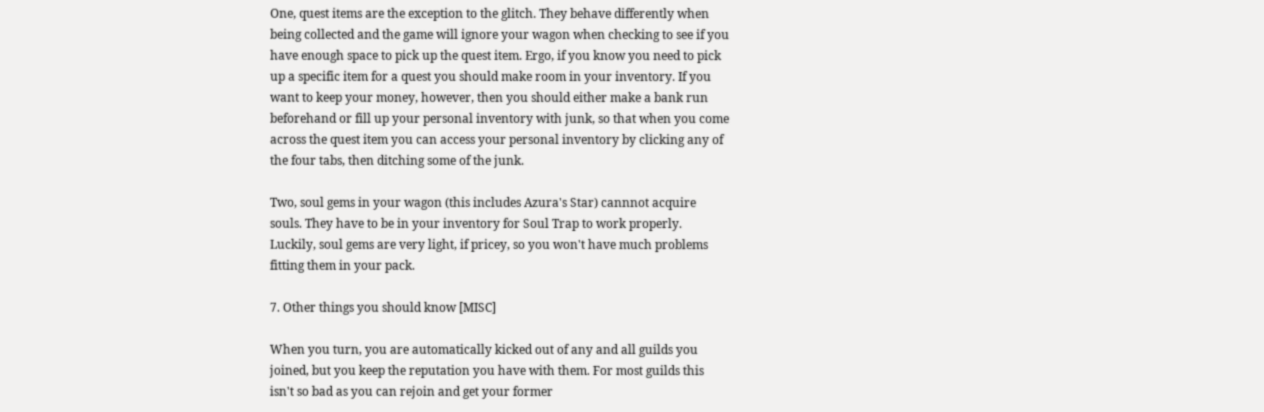One, quest items are the exception to the glitch. They behave differently when
being collected and the game will ignore your wagon when checking to see if you
have enough space to pick up the quest item. Ergo, if you know you need to pick
up a specific item for a quest you should make room in your inventory. If you
want to keep your money, however, then you should either make a bank run
beforehand or fill up your personal inventory with junk, so that when you come
across the quest item you can access your personal inventory by clicking any of
the four tabs, then ditching some of the junk.

Two, soul gems in your wagon (this includes Azura's Star) cannnot acquire
souls. They have to be in your inventory for Soul Trap to work properly.
Luckily, soul gems are very light, if pricey, so you won't have much problems
fitting them in your pack.

7. Other things you should know [MISC]

When you turn, you are automatically kicked out of any and all guilds you
joined, but you keep the reputation you have with them. For most guilds this
isn't so bad as you can rejoin and get your former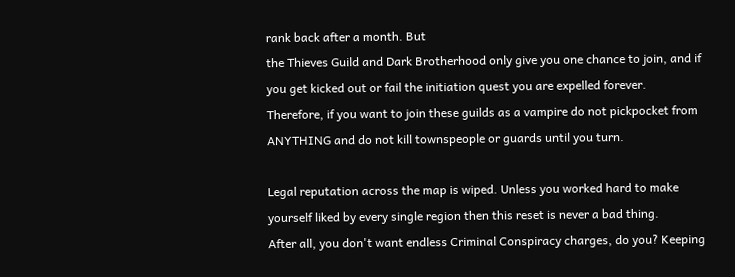rank back after a month. But
the Thieves Guild and Dark Brotherhood only give you one chance to join, and if
you get kicked out or fail the initiation quest you are expelled forever.
Therefore, if you want to join these guilds as a vampire do not pickpocket from
ANYTHING and do not kill townspeople or guards until you turn.

Legal reputation across the map is wiped. Unless you worked hard to make
yourself liked by every single region then this reset is never a bad thing.
After all, you don't want endless Criminal Conspiracy charges, do you? Keeping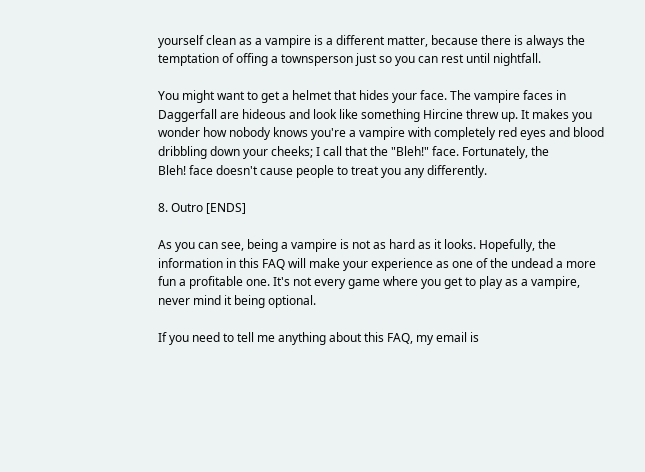yourself clean as a vampire is a different matter, because there is always the
temptation of offing a townsperson just so you can rest until nightfall.

You might want to get a helmet that hides your face. The vampire faces in
Daggerfall are hideous and look like something Hircine threw up. It makes you
wonder how nobody knows you're a vampire with completely red eyes and blood
dribbling down your cheeks; I call that the "Bleh!" face. Fortunately, the
Bleh! face doesn't cause people to treat you any differently.

8. Outro [ENDS]

As you can see, being a vampire is not as hard as it looks. Hopefully, the
information in this FAQ will make your experience as one of the undead a more
fun a profitable one. It's not every game where you get to play as a vampire,
never mind it being optional.

If you need to tell me anything about this FAQ, my email is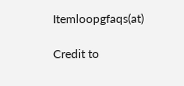Itemloopgfaqs(at)

Credit to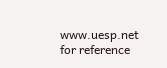www.uesp.net for reference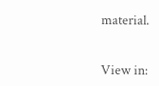material.


View in: